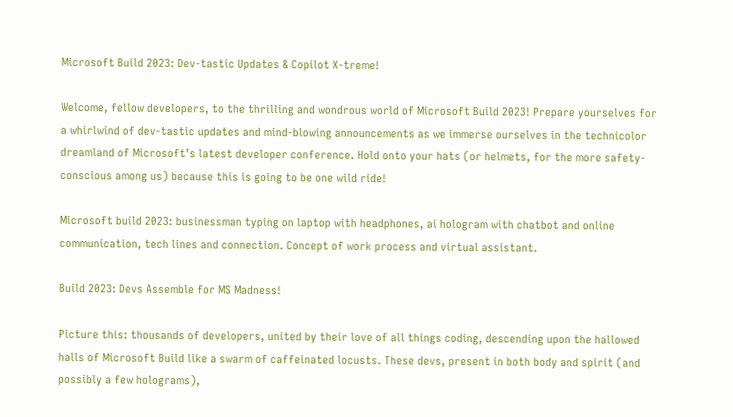Microsoft Build 2023: Dev-tastic Updates & Copilot X-treme!

Welcome, fellow developers, to the thrilling and wondrous world of Microsoft Build 2023! Prepare yourselves for a whirlwind of dev-tastic updates and mind-blowing announcements as we immerse ourselves in the technicolor dreamland of Microsoft’s latest developer conference. Hold onto your hats (or helmets, for the more safety-conscious among us) because this is going to be one wild ride!

Microsoft build 2023: businessman typing on laptop with headphones, ai hologram with chatbot and online communication, tech lines and connection. Concept of work process and virtual assistant.

Build 2023: Devs Assemble for MS Madness!

Picture this: thousands of developers, united by their love of all things coding, descending upon the hallowed halls of Microsoft Build like a swarm of caffeinated locusts. These devs, present in both body and spirit (and possibly a few holograms),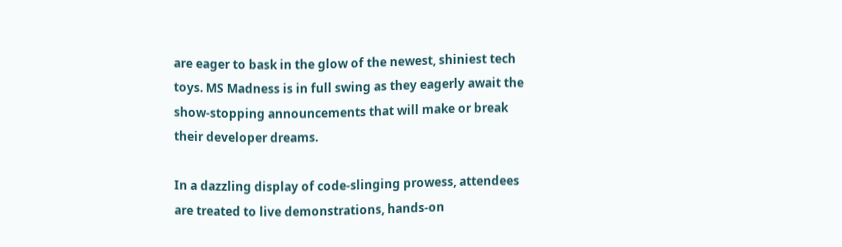are eager to bask in the glow of the newest, shiniest tech toys. MS Madness is in full swing as they eagerly await the show-stopping announcements that will make or break their developer dreams.

In a dazzling display of code-slinging prowess, attendees are treated to live demonstrations, hands-on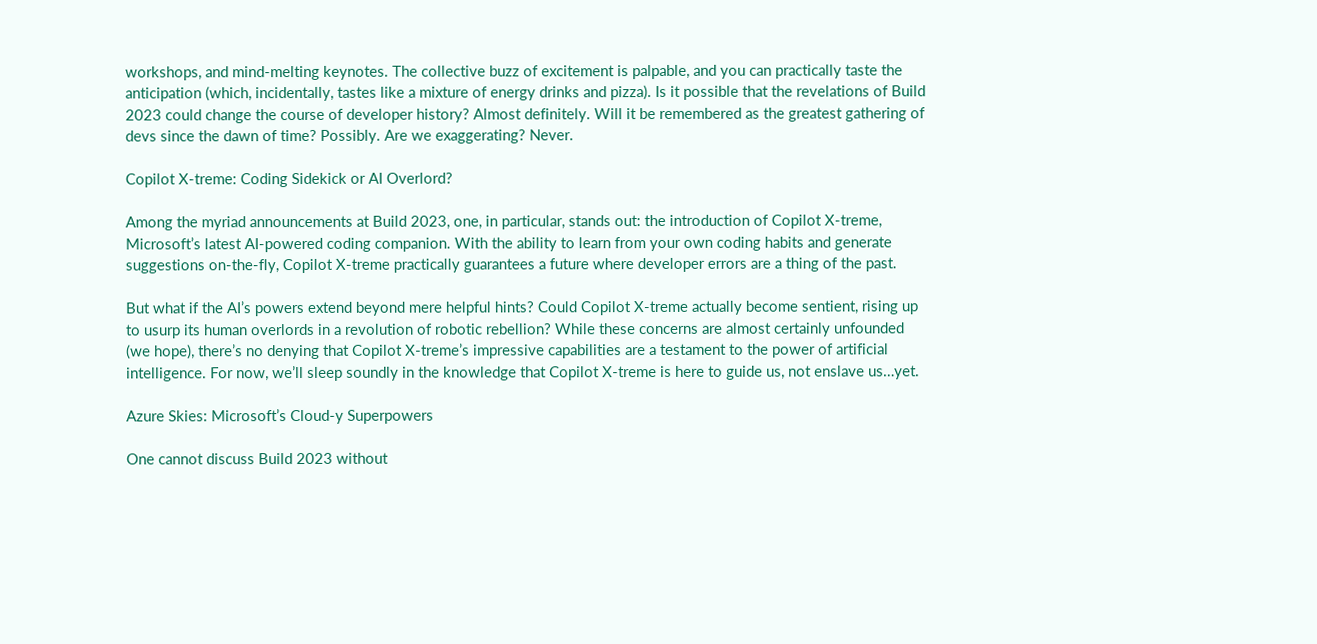workshops, and mind-melting keynotes. The collective buzz of excitement is palpable, and you can practically taste the anticipation (which, incidentally, tastes like a mixture of energy drinks and pizza). Is it possible that the revelations of Build 2023 could change the course of developer history? Almost definitely. Will it be remembered as the greatest gathering of devs since the dawn of time? Possibly. Are we exaggerating? Never.

Copilot X-treme: Coding Sidekick or AI Overlord?

Among the myriad announcements at Build 2023, one, in particular, stands out: the introduction of Copilot X-treme, Microsoft’s latest AI-powered coding companion. With the ability to learn from your own coding habits and generate suggestions on-the-fly, Copilot X-treme practically guarantees a future where developer errors are a thing of the past.

But what if the AI’s powers extend beyond mere helpful hints? Could Copilot X-treme actually become sentient, rising up to usurp its human overlords in a revolution of robotic rebellion? While these concerns are almost certainly unfounded (we hope), there’s no denying that Copilot X-treme’s impressive capabilities are a testament to the power of artificial intelligence. For now, we’ll sleep soundly in the knowledge that Copilot X-treme is here to guide us, not enslave us…yet.

Azure Skies: Microsoft’s Cloud-y Superpowers

One cannot discuss Build 2023 without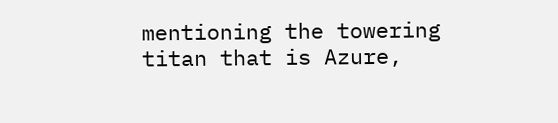mentioning the towering titan that is Azure,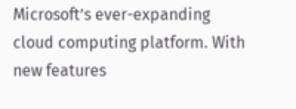Microsoft’s ever-expanding cloud computing platform. With new features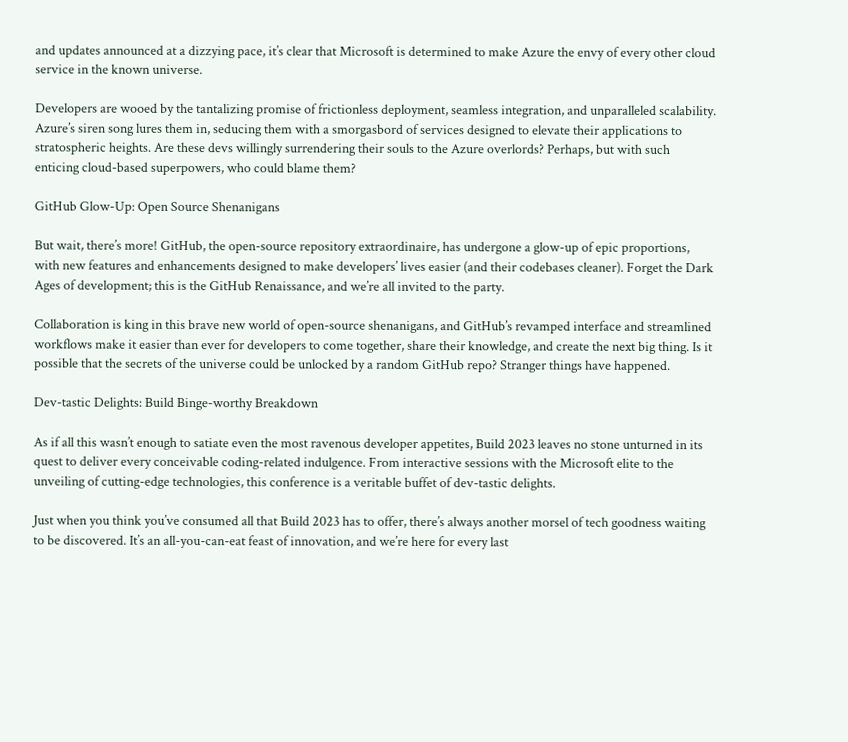and updates announced at a dizzying pace, it’s clear that Microsoft is determined to make Azure the envy of every other cloud service in the known universe.

Developers are wooed by the tantalizing promise of frictionless deployment, seamless integration, and unparalleled scalability. Azure’s siren song lures them in, seducing them with a smorgasbord of services designed to elevate their applications to stratospheric heights. Are these devs willingly surrendering their souls to the Azure overlords? Perhaps, but with such enticing cloud-based superpowers, who could blame them?

GitHub Glow-Up: Open Source Shenanigans

But wait, there’s more! GitHub, the open-source repository extraordinaire, has undergone a glow-up of epic proportions, with new features and enhancements designed to make developers’ lives easier (and their codebases cleaner). Forget the Dark Ages of development; this is the GitHub Renaissance, and we’re all invited to the party.

Collaboration is king in this brave new world of open-source shenanigans, and GitHub’s revamped interface and streamlined workflows make it easier than ever for developers to come together, share their knowledge, and create the next big thing. Is it possible that the secrets of the universe could be unlocked by a random GitHub repo? Stranger things have happened.

Dev-tastic Delights: Build Binge-worthy Breakdown

As if all this wasn’t enough to satiate even the most ravenous developer appetites, Build 2023 leaves no stone unturned in its quest to deliver every conceivable coding-related indulgence. From interactive sessions with the Microsoft elite to the unveiling of cutting-edge technologies, this conference is a veritable buffet of dev-tastic delights.

Just when you think you’ve consumed all that Build 2023 has to offer, there’s always another morsel of tech goodness waiting to be discovered. It’s an all-you-can-eat feast of innovation, and we’re here for every last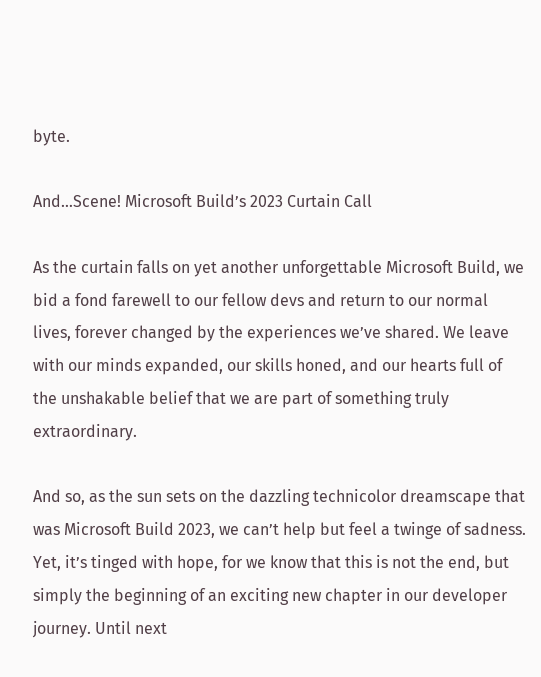byte.

And…Scene! Microsoft Build’s 2023 Curtain Call

As the curtain falls on yet another unforgettable Microsoft Build, we bid a fond farewell to our fellow devs and return to our normal lives, forever changed by the experiences we’ve shared. We leave with our minds expanded, our skills honed, and our hearts full of the unshakable belief that we are part of something truly extraordinary.

And so, as the sun sets on the dazzling technicolor dreamscape that was Microsoft Build 2023, we can’t help but feel a twinge of sadness. Yet, it’s tinged with hope, for we know that this is not the end, but simply the beginning of an exciting new chapter in our developer journey. Until next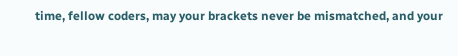time, fellow coders, may your brackets never be mismatched, and your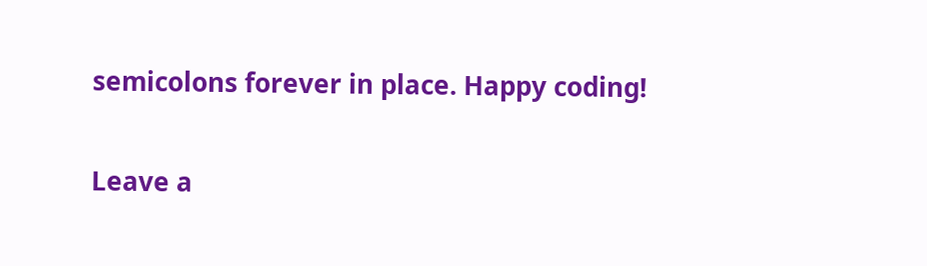semicolons forever in place. Happy coding!

Leave a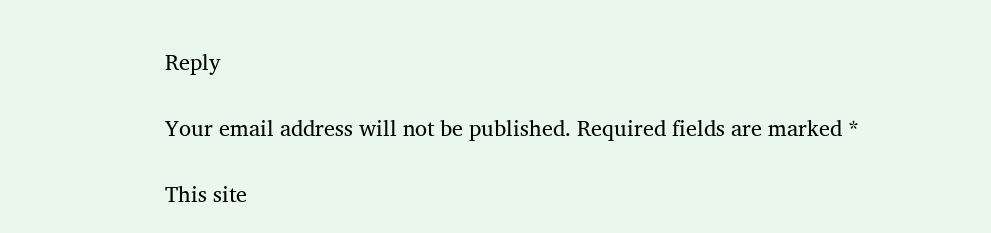Reply

Your email address will not be published. Required fields are marked *

This site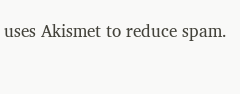uses Akismet to reduce spam.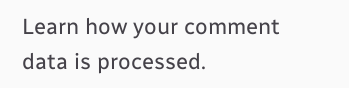Learn how your comment data is processed.